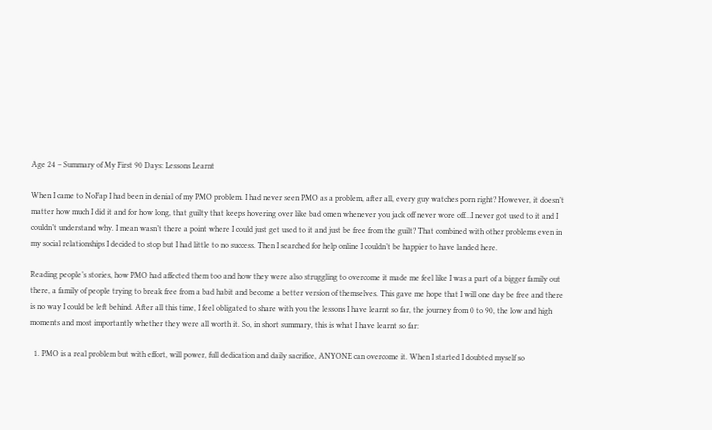Age 24 – Summary of My First 90 Days: Lessons Learnt

When I came to NoFap I had been in denial of my PMO problem. I had never seen PMO as a problem, after all, every guy watches porn right? However, it doesn’t matter how much I did it and for how long, that guilty that keeps hovering over like bad omen whenever you jack off never wore off…I never got used to it and I couldn’t understand why. I mean wasn’t there a point where I could just get used to it and just be free from the guilt? That combined with other problems even in my social relationships I decided to stop but I had little to no success. Then I searched for help online I couldn’t be happier to have landed here.

Reading people’s stories, how PMO had affected them too and how they were also struggling to overcome it made me feel like I was a part of a bigger family out there, a family of people trying to break free from a bad habit and become a better version of themselves. This gave me hope that I will one day be free and there is no way I could be left behind. After all this time, I feel obligated to share with you the lessons I have learnt so far, the journey from 0 to 90, the low and high moments and most importantly whether they were all worth it. So, in short summary, this is what I have learnt so far:

  1. PMO is a real problem but with effort, will power, full dedication and daily sacrifice, ANYONE can overcome it. When I started I doubted myself so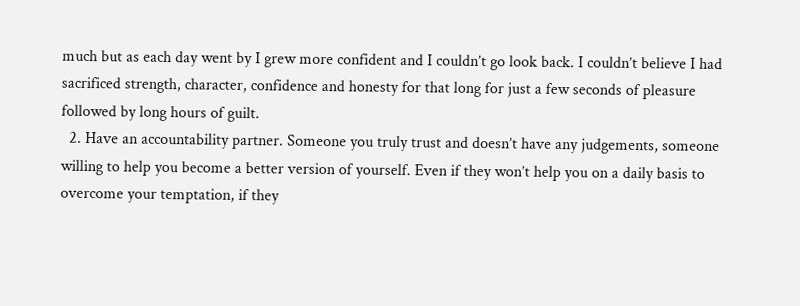much but as each day went by I grew more confident and I couldn’t go look back. I couldn’t believe I had sacrificed strength, character, confidence and honesty for that long for just a few seconds of pleasure followed by long hours of guilt.
  2. Have an accountability partner. Someone you truly trust and doesn’t have any judgements, someone willing to help you become a better version of yourself. Even if they won’t help you on a daily basis to overcome your temptation, if they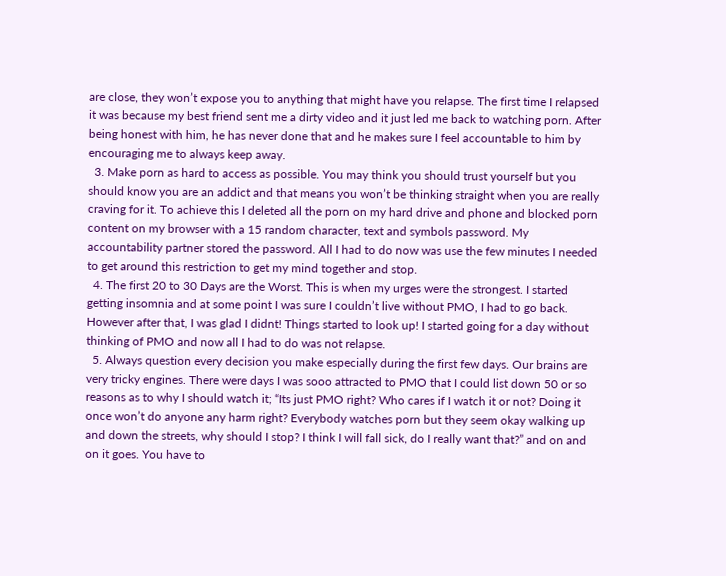are close, they won’t expose you to anything that might have you relapse. The first time I relapsed it was because my best friend sent me a dirty video and it just led me back to watching porn. After being honest with him, he has never done that and he makes sure I feel accountable to him by encouraging me to always keep away.
  3. Make porn as hard to access as possible. You may think you should trust yourself but you should know you are an addict and that means you won’t be thinking straight when you are really craving for it. To achieve this I deleted all the porn on my hard drive and phone and blocked porn content on my browser with a 15 random character, text and symbols password. My accountability partner stored the password. All I had to do now was use the few minutes I needed to get around this restriction to get my mind together and stop.
  4. The first 20 to 30 Days are the Worst. This is when my urges were the strongest. I started getting insomnia and at some point I was sure I couldn’t live without PMO, I had to go back. However after that, I was glad I didnt! Things started to look up! I started going for a day without thinking of PMO and now all I had to do was not relapse.
  5. Always question every decision you make especially during the first few days. Our brains are very tricky engines. There were days I was sooo attracted to PMO that I could list down 50 or so reasons as to why I should watch it; “Its just PMO right? Who cares if I watch it or not? Doing it once won’t do anyone any harm right? Everybody watches porn but they seem okay walking up and down the streets, why should I stop? I think I will fall sick, do I really want that?” and on and on it goes. You have to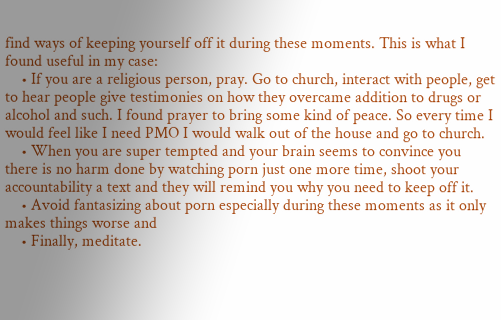find ways of keeping yourself off it during these moments. This is what I found useful in my case:
    • If you are a religious person, pray. Go to church, interact with people, get to hear people give testimonies on how they overcame addition to drugs or alcohol and such. I found prayer to bring some kind of peace. So every time I would feel like I need PMO I would walk out of the house and go to church.
    • When you are super tempted and your brain seems to convince you there is no harm done by watching porn just one more time, shoot your accountability a text and they will remind you why you need to keep off it.
    • Avoid fantasizing about porn especially during these moments as it only makes things worse and
    • Finally, meditate.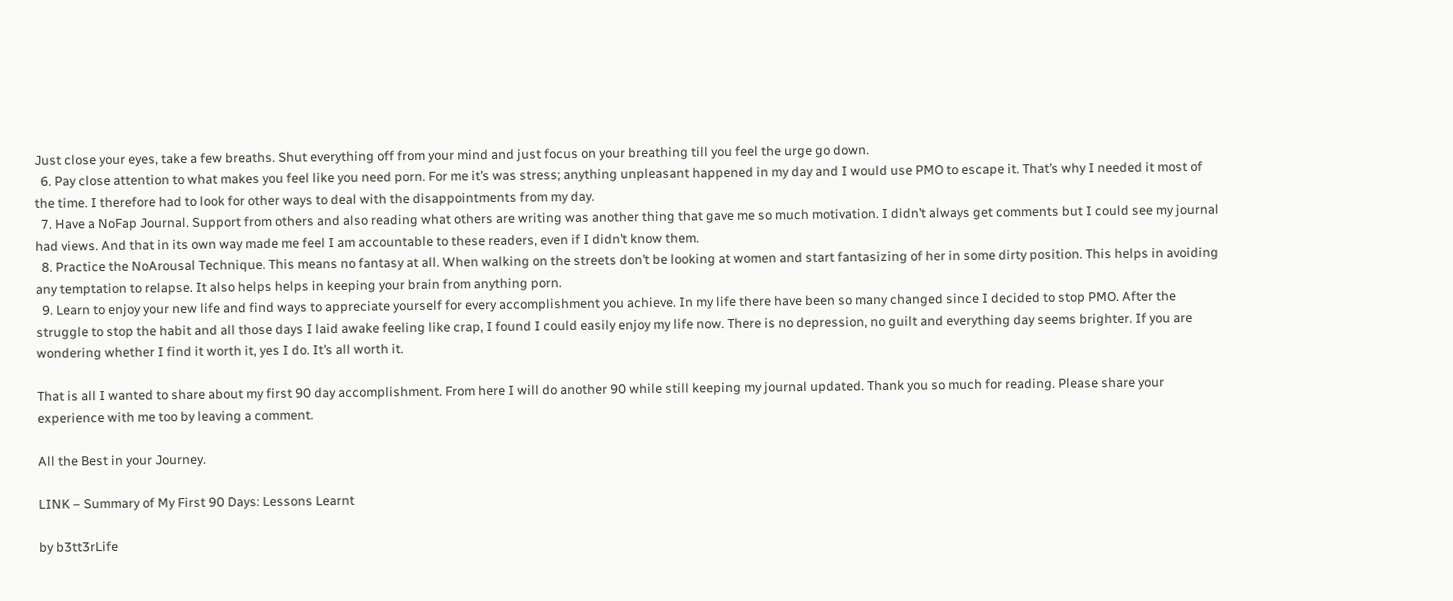Just close your eyes, take a few breaths. Shut everything off from your mind and just focus on your breathing till you feel the urge go down.
  6. Pay close attention to what makes you feel like you need porn. For me it’s was stress; anything unpleasant happened in my day and I would use PMO to escape it. That’s why I needed it most of the time. I therefore had to look for other ways to deal with the disappointments from my day.
  7. Have a NoFap Journal. Support from others and also reading what others are writing was another thing that gave me so much motivation. I didn’t always get comments but I could see my journal had views. And that in its own way made me feel I am accountable to these readers, even if I didn’t know them.
  8. Practice the NoArousal Technique. This means no fantasy at all. When walking on the streets don’t be looking at women and start fantasizing of her in some dirty position. This helps in avoiding any temptation to relapse. It also helps helps in keeping your brain from anything porn.
  9. Learn to enjoy your new life and find ways to appreciate yourself for every accomplishment you achieve. In my life there have been so many changed since I decided to stop PMO. After the struggle to stop the habit and all those days I laid awake feeling like crap, I found I could easily enjoy my life now. There is no depression, no guilt and everything day seems brighter. If you are wondering whether I find it worth it, yes I do. It’s all worth it.

That is all I wanted to share about my first 90 day accomplishment. From here I will do another 90 while still keeping my journal updated. Thank you so much for reading. Please share your experience with me too by leaving a comment.

All the Best in your Journey.

LINK – Summary of My First 90 Days: Lessons Learnt

by b3tt3rLife